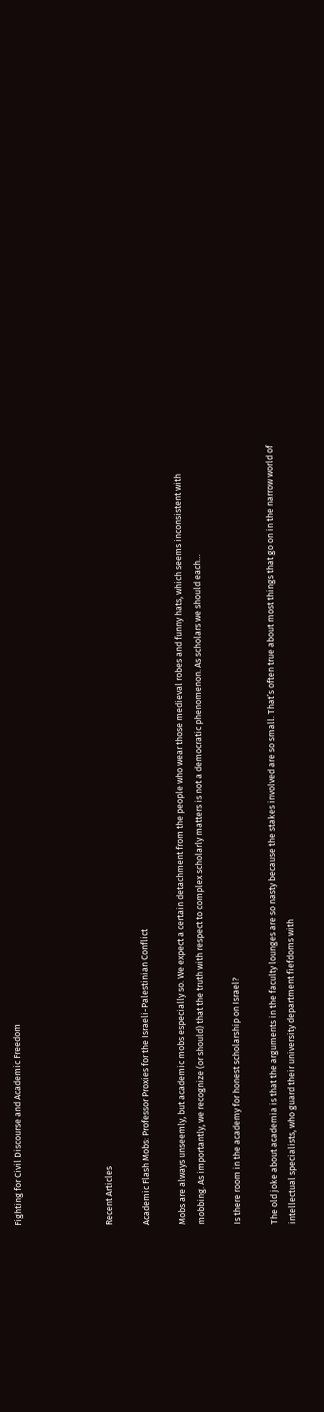Fighting for Civil Discourse and Academic Freedom




Recent Articles

Academic Flash Mobs: Professor Proxies for the Israeli-Palestinian Conflict

Mobs are always unseemly, but academic mobs especially so. We expect a certain detachment from the people who wear those medieval robes and funny hats, which seems inconsistent with mobbing. As importantly, we recognize (or should) that the truth with respect to complex scholarly matters is not a democratic phenomenon. As scholars we should each…

Is there room in the academy for honest scholarship on Israel?

The old joke about academia is that the arguments in the faculty lounges are so nasty because the stakes involved are so small. That’s often true about most things that go on in the narrow world of intellectual specialists, who guard their university department fiefdoms with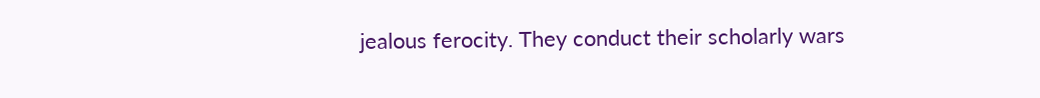jealous ferocity. They conduct their scholarly wars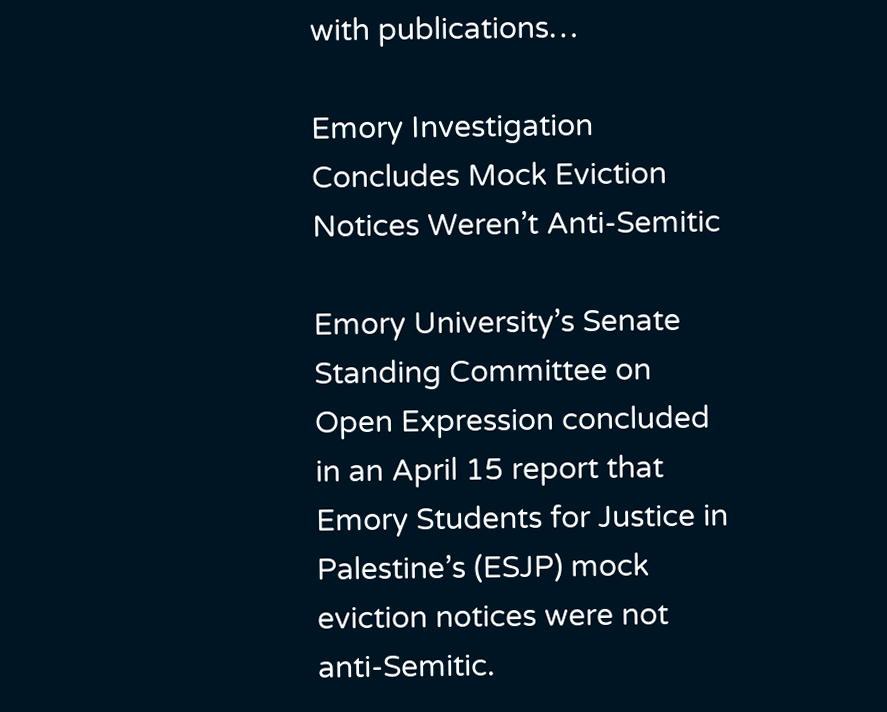with publications…

Emory Investigation Concludes Mock Eviction Notices Weren’t Anti-Semitic

Emory University’s Senate Standing Committee on Open Expression concluded in an April 15 report that Emory Students for Justice in Palestine’s (ESJP) mock eviction notices were not anti-Semitic.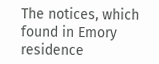The notices, which found in Emory residence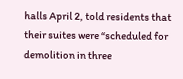halls April 2, told residents that their suites were “scheduled for demolition in three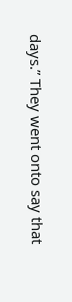days.” They went onto say that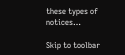these types of notices…

Skip to toolbar